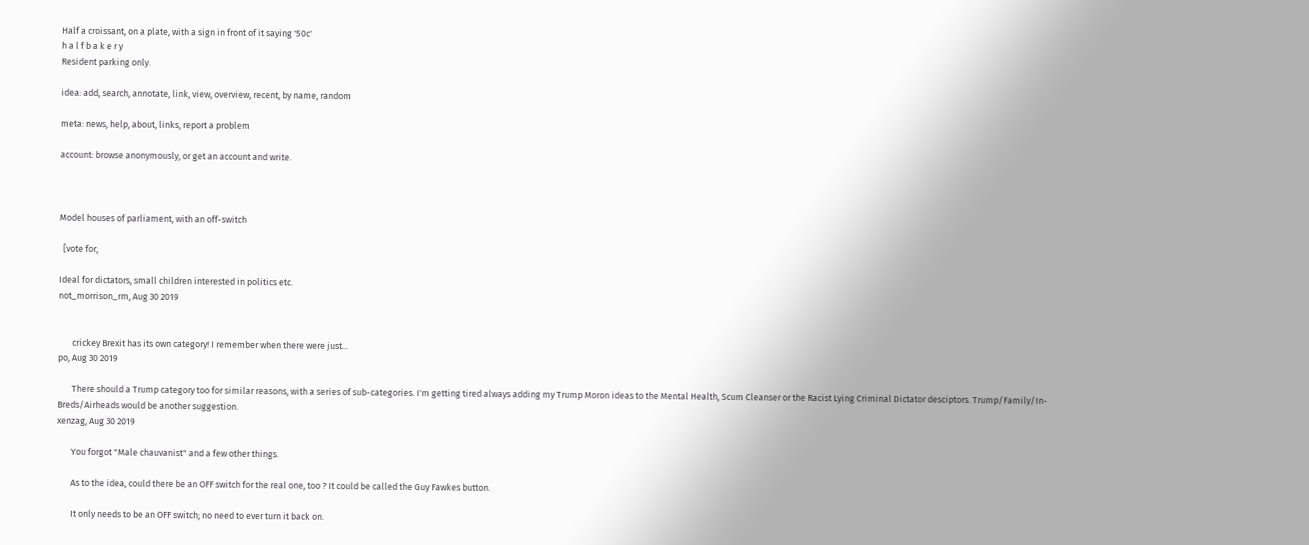Half a croissant, on a plate, with a sign in front of it saying '50c'
h a l f b a k e r y
Resident parking only.

idea: add, search, annotate, link, view, overview, recent, by name, random

meta: news, help, about, links, report a problem

account: browse anonymously, or get an account and write.



Model houses of parliament, with an off-switch

  [vote for,

Ideal for dictators, small children interested in politics etc.
not_morrison_rm, Aug 30 2019


       crickey Brexit has its own category! I remember when there were just...
po, Aug 30 2019

       There should a Trump category too for similar reasons, with a series of sub-categories. I'm getting tired always adding my Trump Moron ideas to the Mental Health, Scum Cleanser or the Racist Lying Criminal Dictator desciptors. Trump/Family/In-Breds/Airheads would be another suggestion.
xenzag, Aug 30 2019

       You forgot "Male chauvanist" and a few other things.

       As to the idea, could there be an OFF switch for the real one, too ? It could be called the Guy Fawkes button.

       It only needs to be an OFF switch; no need to ever turn it back on.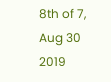8th of 7, Aug 30 2019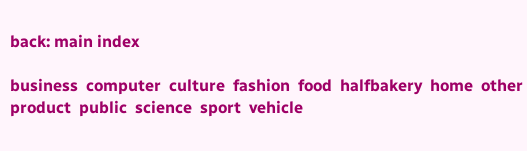back: main index

business  computer  culture  fashion  food  halfbakery  home  other  product  public  science  sport  vehicle